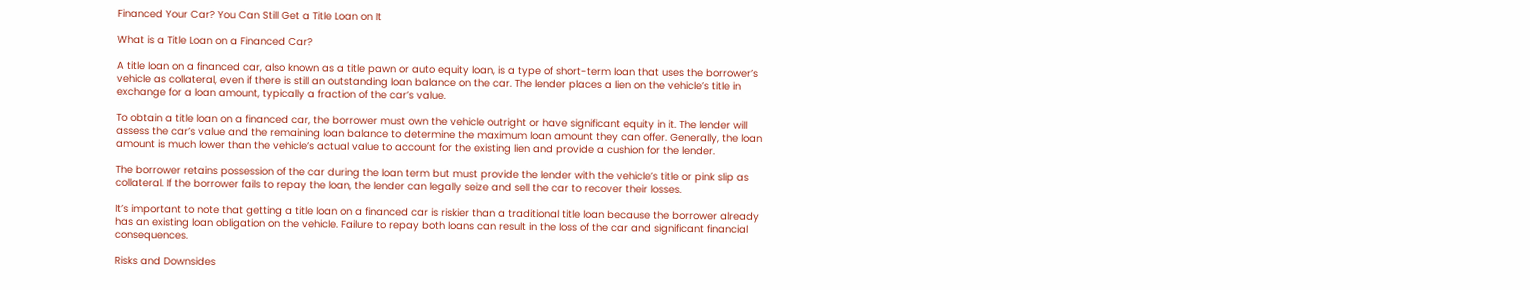Financed Your Car? You Can Still Get a Title Loan on It

What is a Title Loan on a Financed Car?

A title loan on a financed car, also known as a title pawn or auto equity loan, is a type of short-term loan that uses the borrower’s vehicle as collateral, even if there is still an outstanding loan balance on the car. The lender places a lien on the vehicle’s title in exchange for a loan amount, typically a fraction of the car’s value.

To obtain a title loan on a financed car, the borrower must own the vehicle outright or have significant equity in it. The lender will assess the car’s value and the remaining loan balance to determine the maximum loan amount they can offer. Generally, the loan amount is much lower than the vehicle’s actual value to account for the existing lien and provide a cushion for the lender.

The borrower retains possession of the car during the loan term but must provide the lender with the vehicle’s title or pink slip as collateral. If the borrower fails to repay the loan, the lender can legally seize and sell the car to recover their losses.

It’s important to note that getting a title loan on a financed car is riskier than a traditional title loan because the borrower already has an existing loan obligation on the vehicle. Failure to repay both loans can result in the loss of the car and significant financial consequences.

Risks and Downsides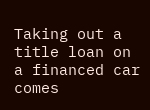Taking out a title loan on a financed car comes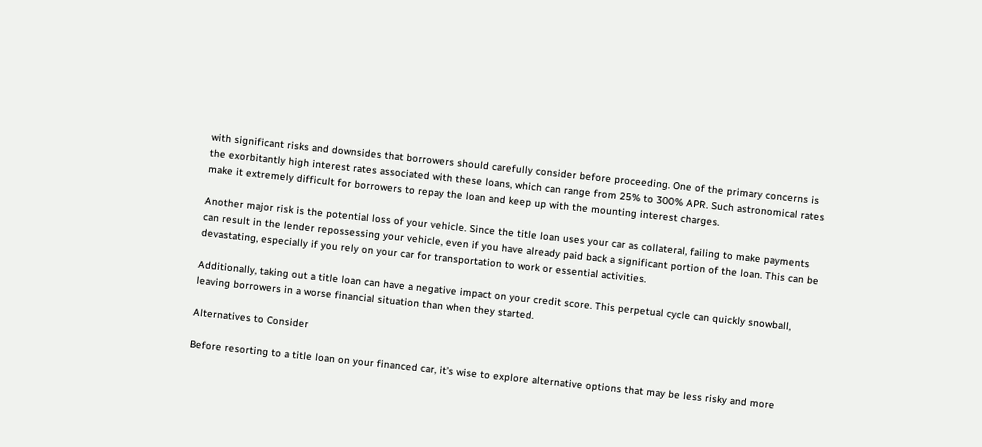with significant risks and downsides that borrowers should carefully consider before proceeding. One of the primary concerns is the exorbitantly high interest rates associated with these loans, which can range from 25% to 300% APR. Such astronomical rates make it extremely difficult for borrowers to repay the loan and keep up with the mounting interest charges.

Another major risk is the potential loss of your vehicle. Since the title loan uses your car as collateral, failing to make payments can result in the lender repossessing your vehicle, even if you have already paid back a significant portion of the loan. This can be devastating, especially if you rely on your car for transportation to work or essential activities.

Additionally, taking out a title loan can have a negative impact on your credit score. This perpetual cycle can quickly snowball, leaving borrowers in a worse financial situation than when they started.

Alternatives to Consider

Before resorting to a title loan on your financed car, it’s wise to explore alternative options that may be less risky and more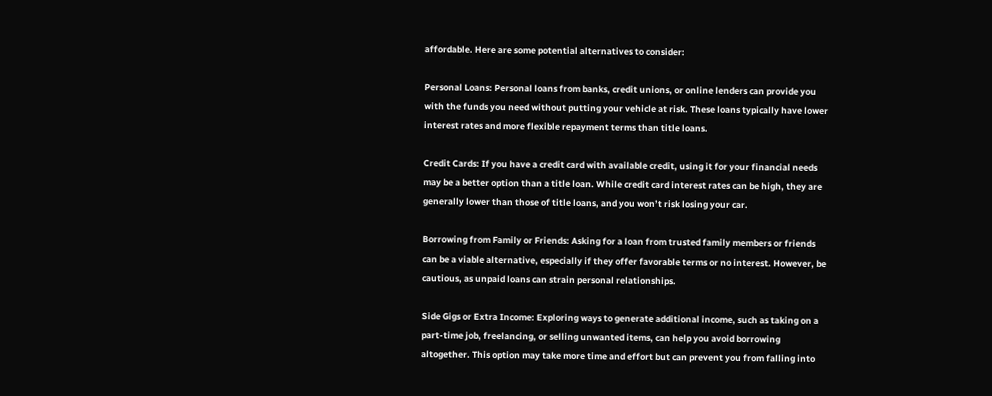affordable. Here are some potential alternatives to consider:

Personal Loans: Personal loans from banks, credit unions, or online lenders can provide you with the funds you need without putting your vehicle at risk. These loans typically have lower interest rates and more flexible repayment terms than title loans.

Credit Cards: If you have a credit card with available credit, using it for your financial needs may be a better option than a title loan. While credit card interest rates can be high, they are generally lower than those of title loans, and you won’t risk losing your car.

Borrowing from Family or Friends: Asking for a loan from trusted family members or friends can be a viable alternative, especially if they offer favorable terms or no interest. However, be cautious, as unpaid loans can strain personal relationships.

Side Gigs or Extra Income: Exploring ways to generate additional income, such as taking on a part-time job, freelancing, or selling unwanted items, can help you avoid borrowing altogether. This option may take more time and effort but can prevent you from falling into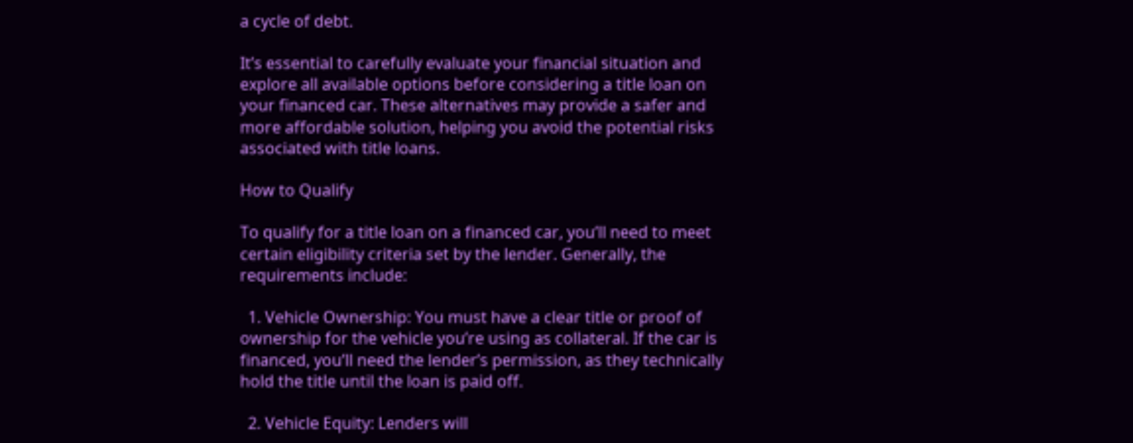a cycle of debt.

It’s essential to carefully evaluate your financial situation and explore all available options before considering a title loan on your financed car. These alternatives may provide a safer and more affordable solution, helping you avoid the potential risks associated with title loans.

How to Qualify

To qualify for a title loan on a financed car, you’ll need to meet certain eligibility criteria set by the lender. Generally, the requirements include:

  1. Vehicle Ownership: You must have a clear title or proof of ownership for the vehicle you’re using as collateral. If the car is financed, you’ll need the lender’s permission, as they technically hold the title until the loan is paid off.

  2. Vehicle Equity: Lenders will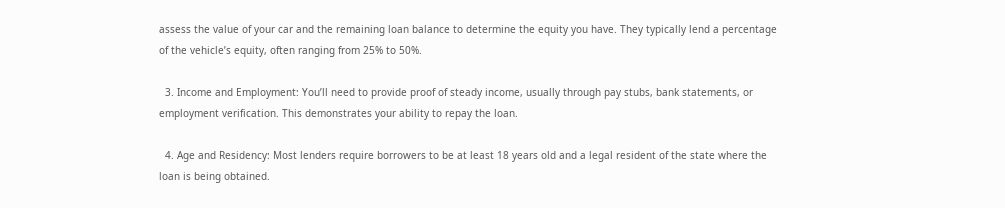assess the value of your car and the remaining loan balance to determine the equity you have. They typically lend a percentage of the vehicle’s equity, often ranging from 25% to 50%.

  3. Income and Employment: You’ll need to provide proof of steady income, usually through pay stubs, bank statements, or employment verification. This demonstrates your ability to repay the loan.

  4. Age and Residency: Most lenders require borrowers to be at least 18 years old and a legal resident of the state where the loan is being obtained.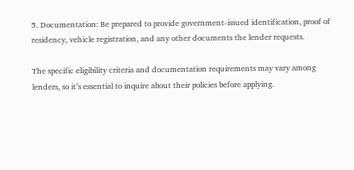5. Documentation: Be prepared to provide government-issued identification, proof of residency, vehicle registration, and any other documents the lender requests.

The specific eligibility criteria and documentation requirements may vary among lenders, so it’s essential to inquire about their policies before applying.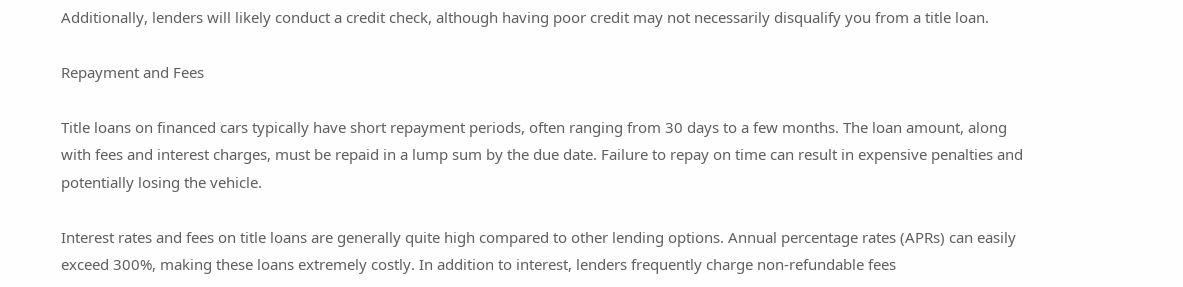Additionally, lenders will likely conduct a credit check, although having poor credit may not necessarily disqualify you from a title loan.

Repayment and Fees

Title loans on financed cars typically have short repayment periods, often ranging from 30 days to a few months. The loan amount, along with fees and interest charges, must be repaid in a lump sum by the due date. Failure to repay on time can result in expensive penalties and potentially losing the vehicle.

Interest rates and fees on title loans are generally quite high compared to other lending options. Annual percentage rates (APRs) can easily exceed 300%, making these loans extremely costly. In addition to interest, lenders frequently charge non-refundable fees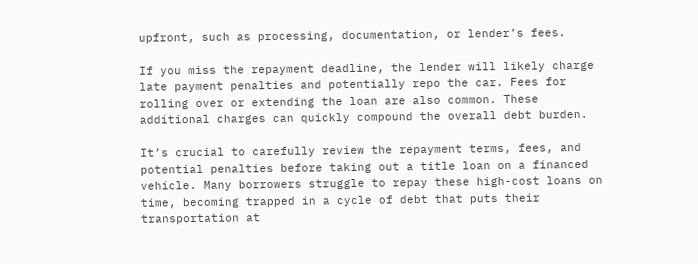upfront, such as processing, documentation, or lender’s fees.

If you miss the repayment deadline, the lender will likely charge late payment penalties and potentially repo the car. Fees for rolling over or extending the loan are also common. These additional charges can quickly compound the overall debt burden.

It’s crucial to carefully review the repayment terms, fees, and potential penalties before taking out a title loan on a financed vehicle. Many borrowers struggle to repay these high-cost loans on time, becoming trapped in a cycle of debt that puts their transportation at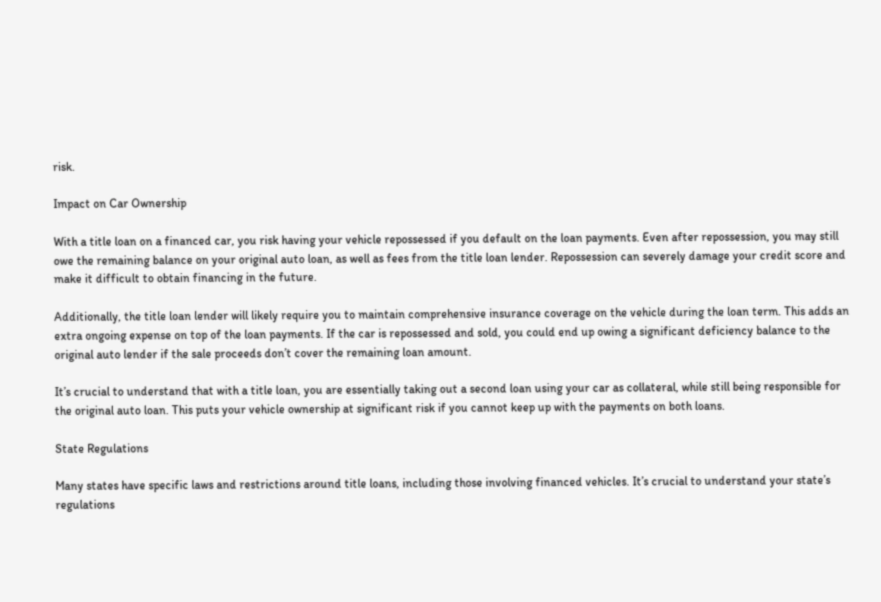risk.

Impact on Car Ownership

With a title loan on a financed car, you risk having your vehicle repossessed if you default on the loan payments. Even after repossession, you may still owe the remaining balance on your original auto loan, as well as fees from the title loan lender. Repossession can severely damage your credit score and make it difficult to obtain financing in the future.

Additionally, the title loan lender will likely require you to maintain comprehensive insurance coverage on the vehicle during the loan term. This adds an extra ongoing expense on top of the loan payments. If the car is repossessed and sold, you could end up owing a significant deficiency balance to the original auto lender if the sale proceeds don’t cover the remaining loan amount.

It’s crucial to understand that with a title loan, you are essentially taking out a second loan using your car as collateral, while still being responsible for the original auto loan. This puts your vehicle ownership at significant risk if you cannot keep up with the payments on both loans.

State Regulations

Many states have specific laws and restrictions around title loans, including those involving financed vehicles. It’s crucial to understand your state’s regulations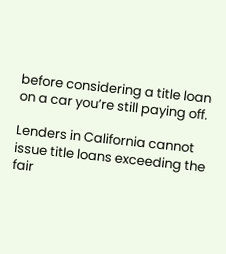before considering a title loan on a car you’re still paying off.

Lenders in California cannot issue title loans exceeding the fair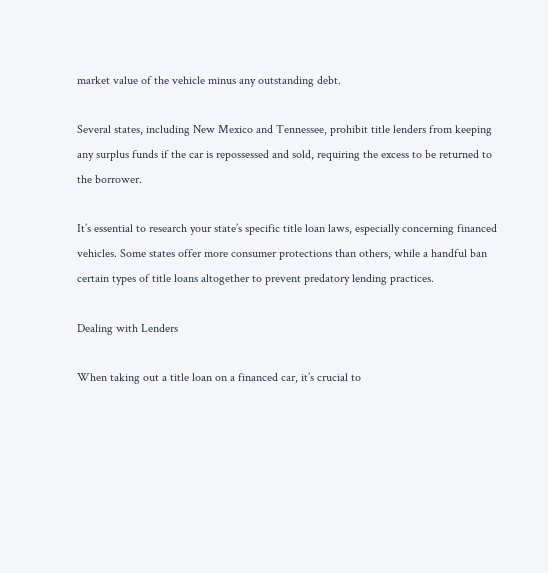market value of the vehicle minus any outstanding debt.

Several states, including New Mexico and Tennessee, prohibit title lenders from keeping any surplus funds if the car is repossessed and sold, requiring the excess to be returned to the borrower.

It’s essential to research your state’s specific title loan laws, especially concerning financed vehicles. Some states offer more consumer protections than others, while a handful ban certain types of title loans altogether to prevent predatory lending practices.

Dealing with Lenders

When taking out a title loan on a financed car, it’s crucial to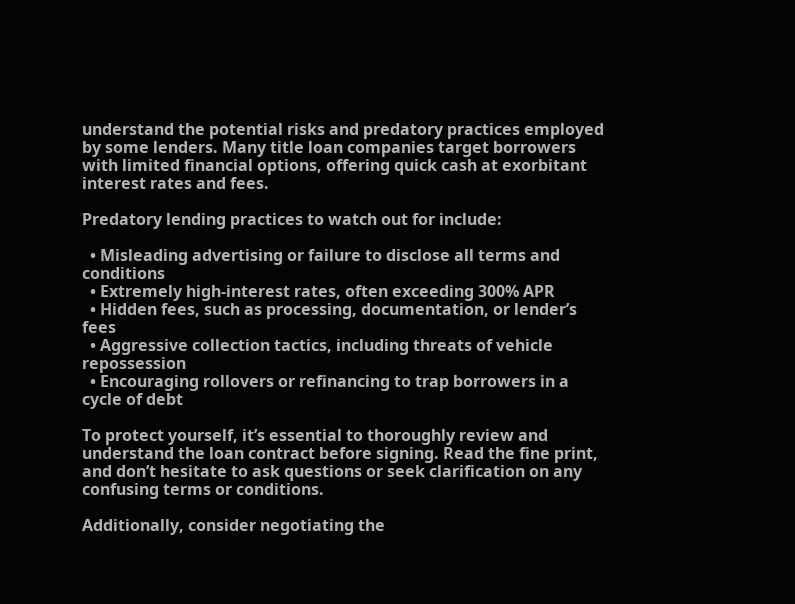understand the potential risks and predatory practices employed by some lenders. Many title loan companies target borrowers with limited financial options, offering quick cash at exorbitant interest rates and fees.

Predatory lending practices to watch out for include:

  • Misleading advertising or failure to disclose all terms and conditions
  • Extremely high-interest rates, often exceeding 300% APR
  • Hidden fees, such as processing, documentation, or lender’s fees
  • Aggressive collection tactics, including threats of vehicle repossession
  • Encouraging rollovers or refinancing to trap borrowers in a cycle of debt

To protect yourself, it’s essential to thoroughly review and understand the loan contract before signing. Read the fine print, and don’t hesitate to ask questions or seek clarification on any confusing terms or conditions.

Additionally, consider negotiating the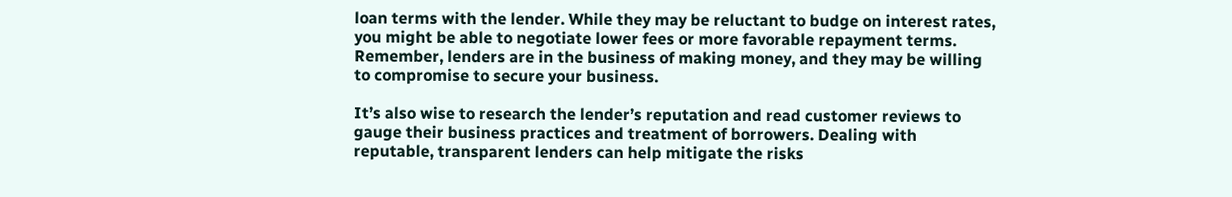loan terms with the lender. While they may be reluctant to budge on interest rates, you might be able to negotiate lower fees or more favorable repayment terms. Remember, lenders are in the business of making money, and they may be willing to compromise to secure your business.

It’s also wise to research the lender’s reputation and read customer reviews to gauge their business practices and treatment of borrowers. Dealing with reputable, transparent lenders can help mitigate the risks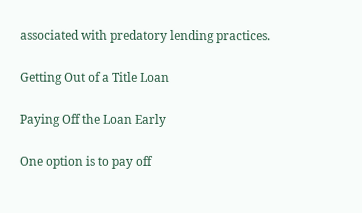associated with predatory lending practices.

Getting Out of a Title Loan

Paying Off the Loan Early

One option is to pay off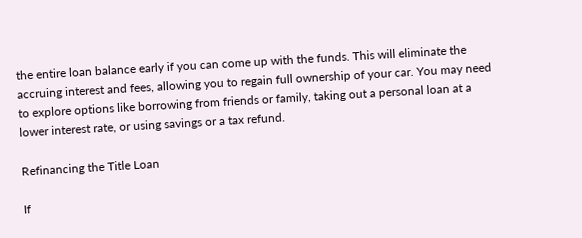the entire loan balance early if you can come up with the funds. This will eliminate the accruing interest and fees, allowing you to regain full ownership of your car. You may need to explore options like borrowing from friends or family, taking out a personal loan at a lower interest rate, or using savings or a tax refund.

Refinancing the Title Loan

If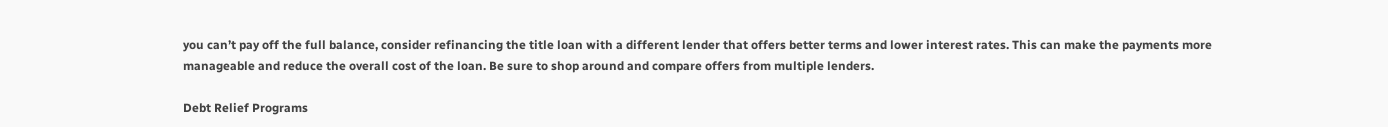you can’t pay off the full balance, consider refinancing the title loan with a different lender that offers better terms and lower interest rates. This can make the payments more manageable and reduce the overall cost of the loan. Be sure to shop around and compare offers from multiple lenders.

Debt Relief Programs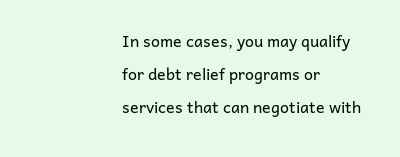In some cases, you may qualify for debt relief programs or services that can negotiate with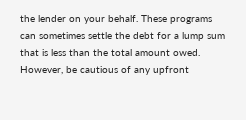the lender on your behalf. These programs can sometimes settle the debt for a lump sum that is less than the total amount owed. However, be cautious of any upfront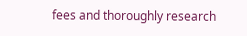fees and thoroughly research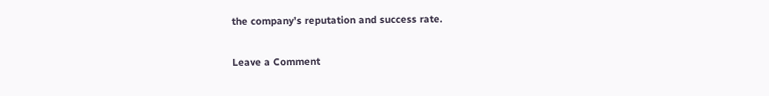the company’s reputation and success rate.

Leave a Comment